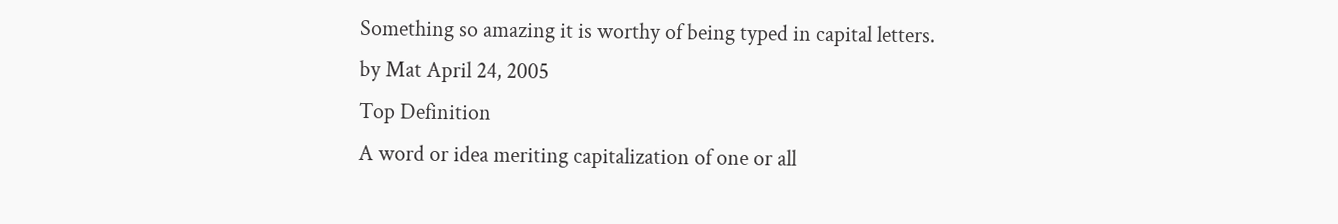Something so amazing it is worthy of being typed in capital letters.
by Mat April 24, 2005
Top Definition
A word or idea meriting capitalization of one or all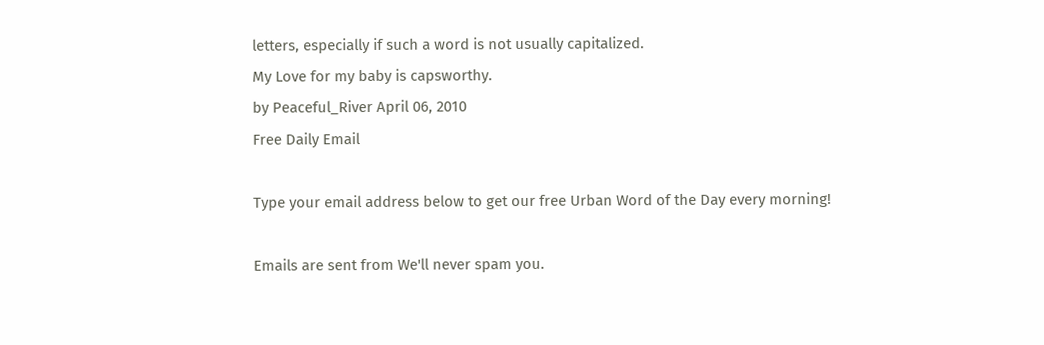letters, especially if such a word is not usually capitalized.
My Love for my baby is capsworthy.
by Peaceful_River April 06, 2010
Free Daily Email

Type your email address below to get our free Urban Word of the Day every morning!

Emails are sent from We'll never spam you.